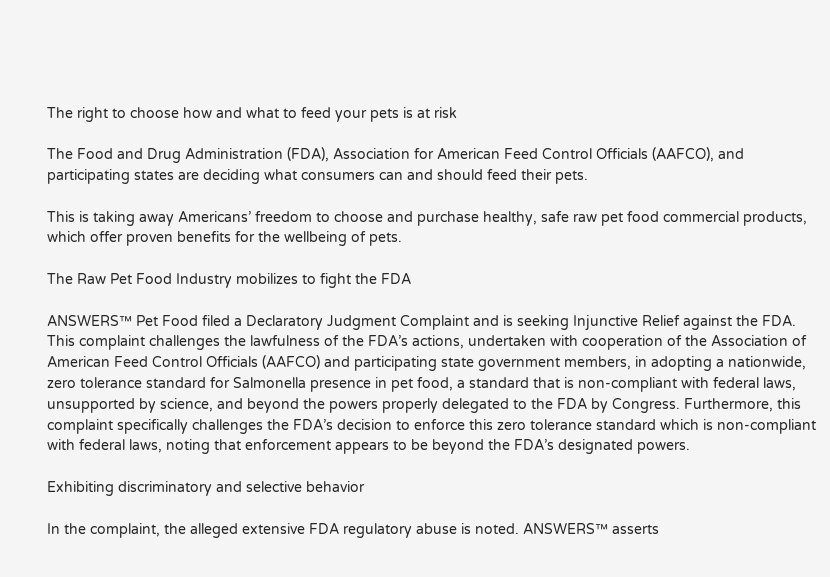The right to choose how and what to feed your pets is at risk

The Food and Drug Administration (FDA), Association for American Feed Control Officials (AAFCO), and participating states are deciding what consumers can and should feed their pets.

This is taking away Americans’ freedom to choose and purchase healthy, safe raw pet food commercial products, which offer proven benefits for the wellbeing of pets.

The Raw Pet Food Industry mobilizes to fight the FDA

ANSWERS™ Pet Food filed a Declaratory Judgment Complaint and is seeking Injunctive Relief against the FDA. This complaint challenges the lawfulness of the FDA’s actions, undertaken with cooperation of the Association of American Feed Control Officials (AAFCO) and participating state government members, in adopting a nationwide, zero tolerance standard for Salmonella presence in pet food, a standard that is non-compliant with federal laws, unsupported by science, and beyond the powers properly delegated to the FDA by Congress. Furthermore, this complaint specifically challenges the FDA’s decision to enforce this zero tolerance standard which is non-compliant with federal laws, noting that enforcement appears to be beyond the FDA’s designated powers.

Exhibiting discriminatory and selective behavior

In the complaint, the alleged extensive FDA regulatory abuse is noted. ANSWERS™ asserts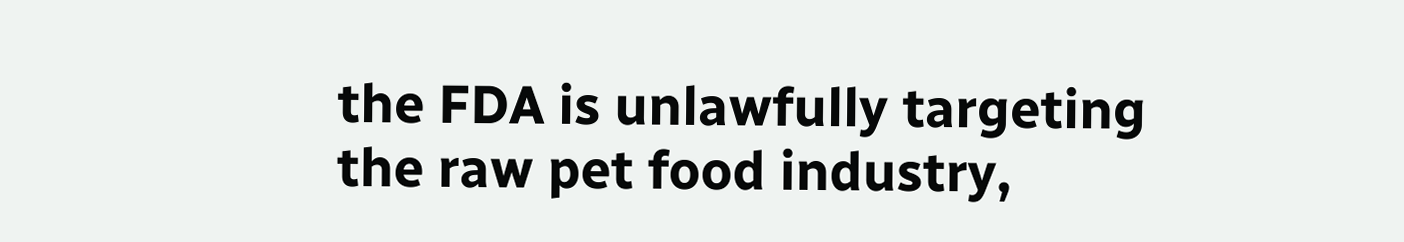the FDA is unlawfully targeting the raw pet food industry,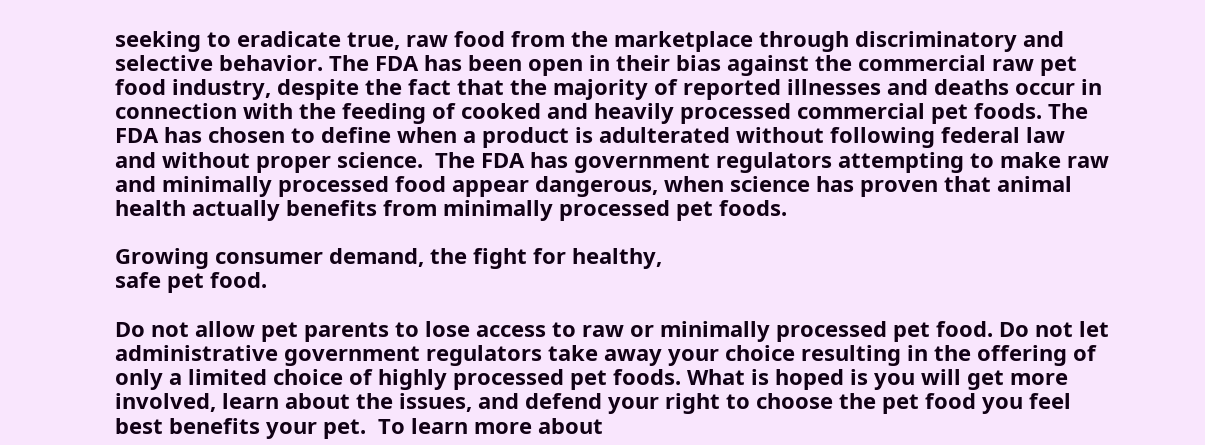seeking to eradicate true, raw food from the marketplace through discriminatory and selective behavior. The FDA has been open in their bias against the commercial raw pet food industry, despite the fact that the majority of reported illnesses and deaths occur in connection with the feeding of cooked and heavily processed commercial pet foods. The FDA has chosen to define when a product is adulterated without following federal law and without proper science.  The FDA has government regulators attempting to make raw and minimally processed food appear dangerous, when science has proven that animal health actually benefits from minimally processed pet foods.

Growing consumer demand, the fight for healthy,
safe pet food.

Do not allow pet parents to lose access to raw or minimally processed pet food. Do not let administrative government regulators take away your choice resulting in the offering of  only a limited choice of highly processed pet foods. What is hoped is you will get more involved, learn about the issues, and defend your right to choose the pet food you feel best benefits your pet.  To learn more about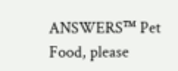ANSWERS™ Pet Food, please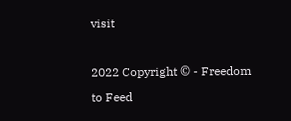visit

2022 Copyright © - Freedom to Feed